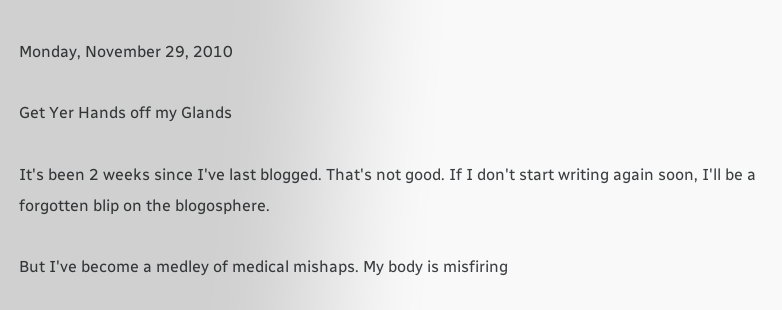Monday, November 29, 2010

Get Yer Hands off my Glands

It's been 2 weeks since I've last blogged. That's not good. If I don't start writing again soon, I'll be a forgotten blip on the blogosphere.

But I've become a medley of medical mishaps. My body is misfiring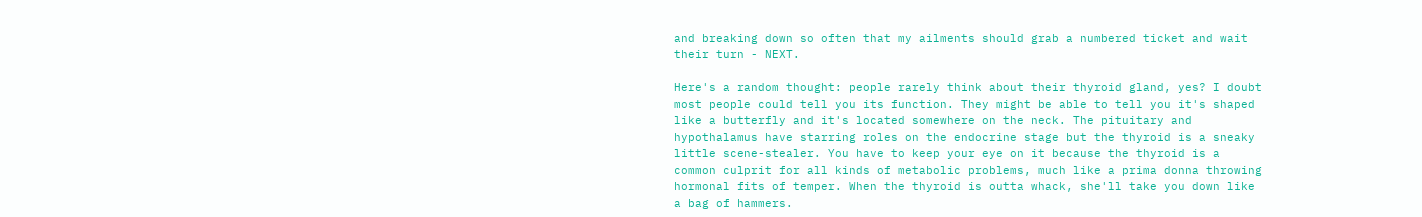and breaking down so often that my ailments should grab a numbered ticket and wait their turn - NEXT.

Here's a random thought: people rarely think about their thyroid gland, yes? I doubt most people could tell you its function. They might be able to tell you it's shaped like a butterfly and it's located somewhere on the neck. The pituitary and hypothalamus have starring roles on the endocrine stage but the thyroid is a sneaky little scene-stealer. You have to keep your eye on it because the thyroid is a common culprit for all kinds of metabolic problems, much like a prima donna throwing hormonal fits of temper. When the thyroid is outta whack, she'll take you down like a bag of hammers.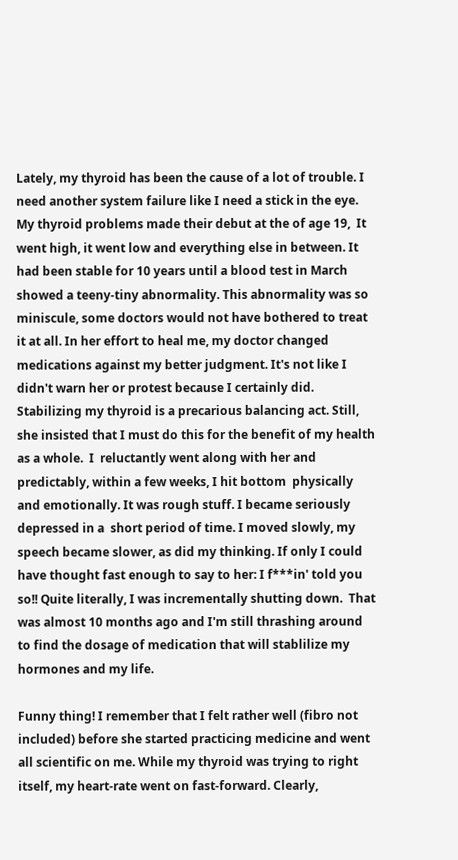Lately, my thyroid has been the cause of a lot of trouble. I need another system failure like I need a stick in the eye. My thyroid problems made their debut at the of age 19,  It went high, it went low and everything else in between. It had been stable for 10 years until a blood test in March showed a teeny-tiny abnormality. This abnormality was so miniscule, some doctors would not have bothered to treat it at all. In her effort to heal me, my doctor changed medications against my better judgment. It's not like I didn't warn her or protest because I certainly did. Stabilizing my thyroid is a precarious balancing act. Still, she insisted that I must do this for the benefit of my health as a whole.  I  reluctantly went along with her and predictably, within a few weeks, I hit bottom  physically and emotionally. It was rough stuff. I became seriously depressed in a  short period of time. I moved slowly, my speech became slower, as did my thinking. If only I could have thought fast enough to say to her: I f***in' told you so!! Quite literally, I was incrementally shutting down.  That was almost 10 months ago and I'm still thrashing around to find the dosage of medication that will stablilize my hormones and my life.

Funny thing! I remember that I felt rather well (fibro not included) before she started practicing medicine and went all scientific on me. While my thyroid was trying to right itself, my heart-rate went on fast-forward. Clearly,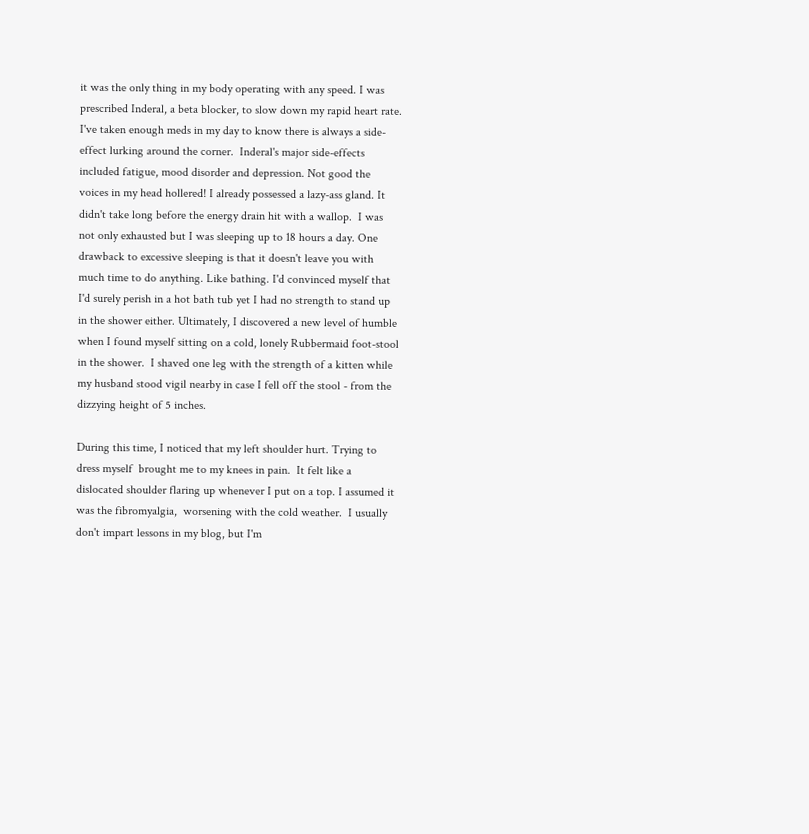it was the only thing in my body operating with any speed. I was prescribed Inderal, a beta blocker, to slow down my rapid heart rate. I've taken enough meds in my day to know there is always a side-effect lurking around the corner.  Inderal's major side-effects included fatigue, mood disorder and depression. Not good the voices in my head hollered! I already possessed a lazy-ass gland. It didn't take long before the energy drain hit with a wallop.  I was not only exhausted but I was sleeping up to 18 hours a day. One drawback to excessive sleeping is that it doesn't leave you with much time to do anything. Like bathing. I'd convinced myself that I'd surely perish in a hot bath tub yet I had no strength to stand up in the shower either. Ultimately, I discovered a new level of humble when I found myself sitting on a cold, lonely Rubbermaid foot-stool in the shower.  I shaved one leg with the strength of a kitten while my husband stood vigil nearby in case I fell off the stool - from the dizzying height of 5 inches.

During this time, I noticed that my left shoulder hurt. Trying to dress myself  brought me to my knees in pain.  It felt like a dislocated shoulder flaring up whenever I put on a top. I assumed it  was the fibromyalgia,  worsening with the cold weather.  I usually don't impart lessons in my blog, but I'm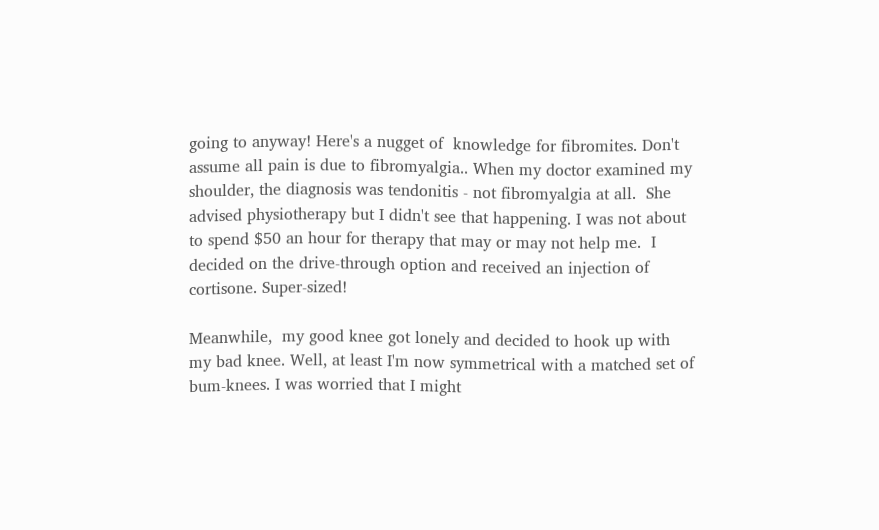going to anyway! Here's a nugget of  knowledge for fibromites. Don't assume all pain is due to fibromyalgia.. When my doctor examined my shoulder, the diagnosis was tendonitis - not fibromyalgia at all.  She advised physiotherapy but I didn't see that happening. I was not about to spend $50 an hour for therapy that may or may not help me.  I decided on the drive-through option and received an injection of cortisone. Super-sized!

Meanwhile,  my good knee got lonely and decided to hook up with my bad knee. Well, at least I'm now symmetrical with a matched set of bum-knees. I was worried that I might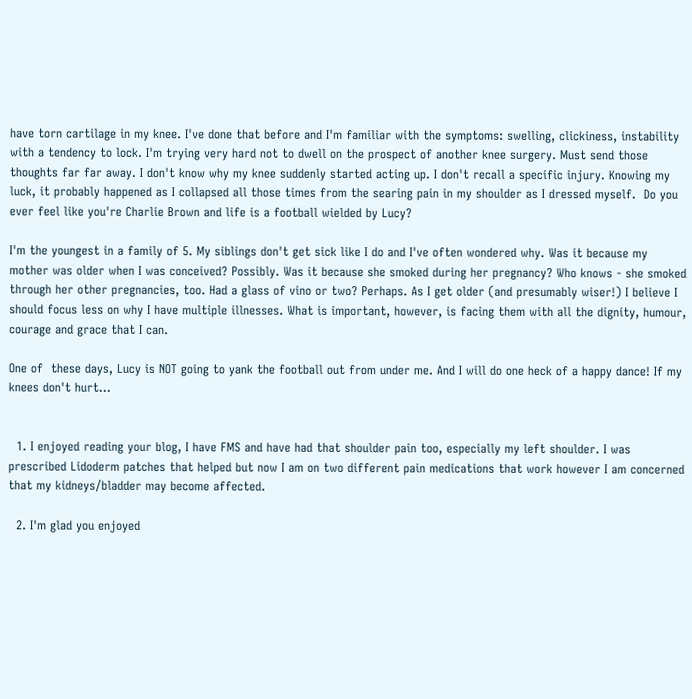have torn cartilage in my knee. I've done that before and I'm familiar with the symptoms: swelling, clickiness, instability with a tendency to lock. I'm trying very hard not to dwell on the prospect of another knee surgery. Must send those thoughts far far away. I don't know why my knee suddenly started acting up. I don't recall a specific injury. Knowing my luck, it probably happened as I collapsed all those times from the searing pain in my shoulder as I dressed myself.  Do you ever feel like you're Charlie Brown and life is a football wielded by Lucy?

I'm the youngest in a family of 5. My siblings don't get sick like I do and I've often wondered why. Was it because my mother was older when I was conceived? Possibly. Was it because she smoked during her pregnancy? Who knows - she smoked through her other pregnancies, too. Had a glass of vino or two? Perhaps. As I get older (and presumably wiser!) I believe I should focus less on why I have multiple illnesses. What is important, however, is facing them with all the dignity, humour, courage and grace that I can.

One of  these days, Lucy is NOT going to yank the football out from under me. And I will do one heck of a happy dance! If my knees don't hurt...


  1. I enjoyed reading your blog, I have FMS and have had that shoulder pain too, especially my left shoulder. I was prescribed Lidoderm patches that helped but now I am on two different pain medications that work however I am concerned that my kidneys/bladder may become affected.

  2. I'm glad you enjoyed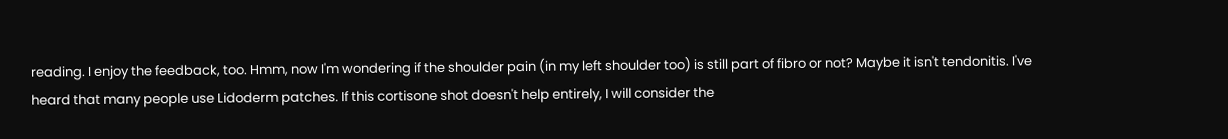reading. I enjoy the feedback, too. Hmm, now I'm wondering if the shoulder pain (in my left shoulder too) is still part of fibro or not? Maybe it isn't tendonitis. I've heard that many people use Lidoderm patches. If this cortisone shot doesn't help entirely, I will consider the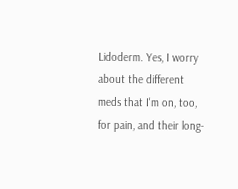Lidoderm. Yes, I worry about the different meds that I'm on, too, for pain, and their long-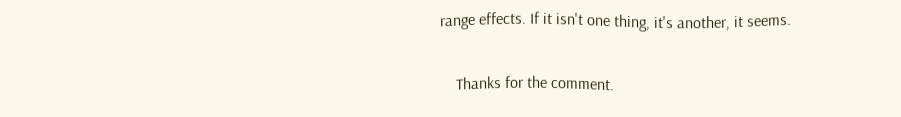range effects. If it isn't one thing, it's another, it seems.

    Thanks for the comment.